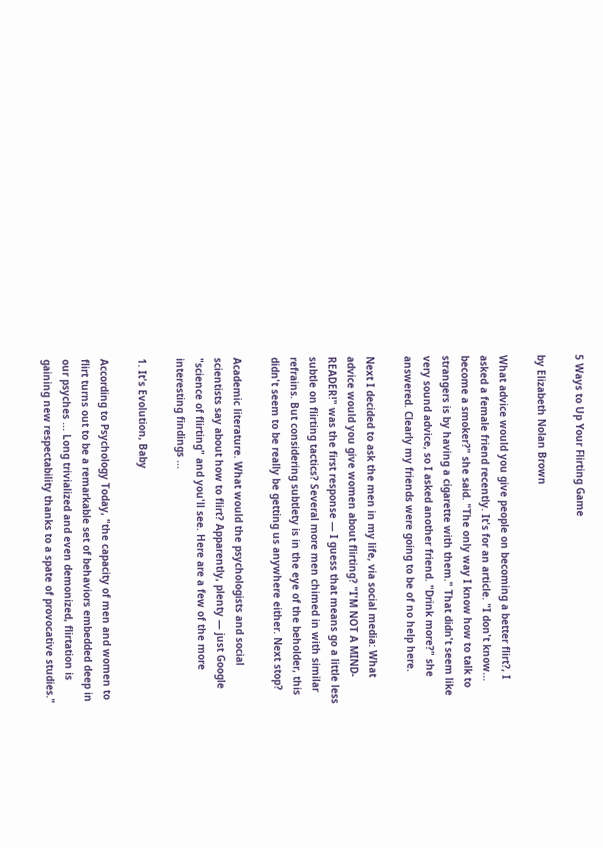5 Ways to Up Your Flirting Game

by Elizabeth Nolan Brown

What advice would you give people on becoming a better flirt?, I asked a female friend recently. It's for an article. "I don't know... become a smoker?" she said. "The only way I know how to talk to strangers is by having a cigarette with them." That didn't seem like very sound advice, so I asked another friend. "Drink more?" she answered. Clearly my friends were going to be of no help here.

Next I decided to ask the men in my life, via social media: What advice would you give women about flirting? "I'M NOT A MIND-READER!" was the first response — I guess that means go a little less subtle on flirting tactics? Several more men chimed in with similar refrains. But considering subtlety is in the eye of the beholder, this didn't seem to be really be getting us anywhere either. Next stop?

Academic literature. What would the psychologists and social scientists say about how to flirt? Apparently, plenty — just Google "science of flirting" and you'll see. Here are a few of the more interesting findings ...

1. It's Evolution, Baby

According to Psychology Today, "the capacity of men and women to flirt turns out to be a remarkable set of behaviors embedded deep in our psyches ... Long trivialized and even demonized, flirtation is gaining new respectability thanks to a spate of provocative studies."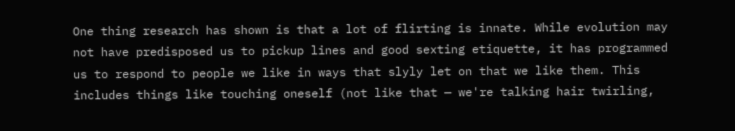One thing research has shown is that a lot of flirting is innate. While evolution may not have predisposed us to pickup lines and good sexting etiquette, it has programmed us to respond to people we like in ways that slyly let on that we like them. This includes things like touching oneself (not like that — we're talking hair twirling,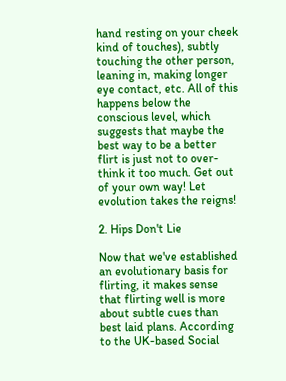hand resting on your cheek kind of touches), subtly touching the other person, leaning in, making longer eye contact, etc. All of this happens below the conscious level, which suggests that maybe the best way to be a better flirt is just not to over-think it too much. Get out of your own way! Let evolution takes the reigns!

2. Hips Don't Lie

Now that we've established an evolutionary basis for flirting, it makes sense that flirting well is more about subtle cues than best laid plans. According to the UK-based Social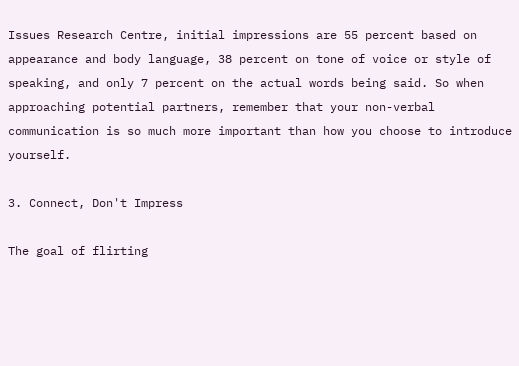Issues Research Centre, initial impressions are 55 percent based on appearance and body language, 38 percent on tone of voice or style of speaking, and only 7 percent on the actual words being said. So when approaching potential partners, remember that your non-verbal communication is so much more important than how you choose to introduce yourself.

3. Connect, Don't Impress

The goal of flirting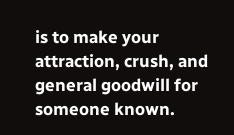is to make your attraction, crush, and general goodwill for someone known.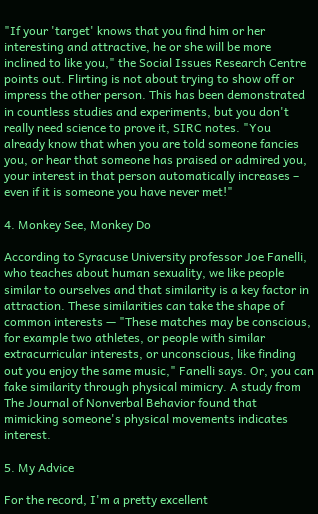"If your 'target' knows that you find him or her interesting and attractive, he or she will be more inclined to like you," the Social Issues Research Centre points out. Flirting is not about trying to show off or impress the other person. This has been demonstrated in countless studies and experiments, but you don't really need science to prove it, SIRC notes. "You already know that when you are told someone fancies you, or hear that someone has praised or admired you, your interest in that person automatically increases – even if it is someone you have never met!"

4. Monkey See, Monkey Do

According to Syracuse University professor Joe Fanelli, who teaches about human sexuality, we like people similar to ourselves and that similarity is a key factor in attraction. These similarities can take the shape of common interests — "These matches may be conscious, for example two athletes, or people with similar extracurricular interests, or unconscious, like finding out you enjoy the same music," Fanelli says. Or, you can fake similarity through physical mimicry. A study from The Journal of Nonverbal Behavior found that mimicking someone's physical movements indicates interest.

5. My Advice

For the record, I'm a pretty excellent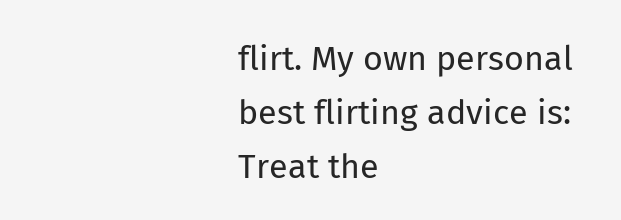flirt. My own personal best flirting advice is: Treat the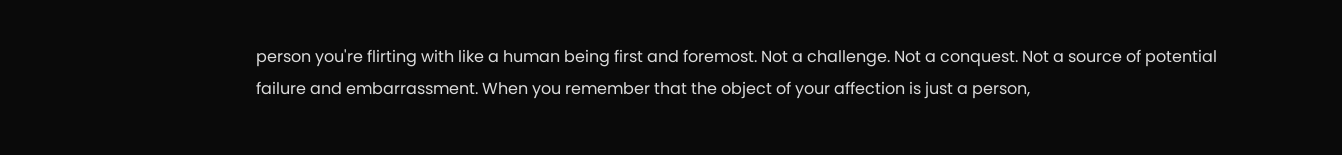person you're flirting with like a human being first and foremost. Not a challenge. Not a conquest. Not a source of potential failure and embarrassment. When you remember that the object of your affection is just a person,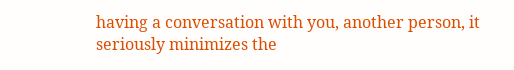having a conversation with you, another person, it seriously minimizes the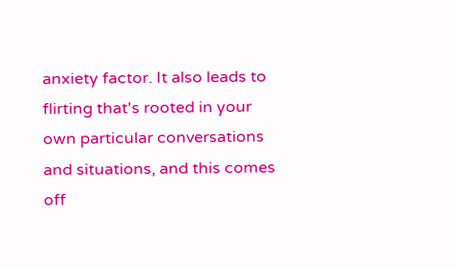anxiety factor. It also leads to flirting that's rooted in your own particular conversations and situations, and this comes off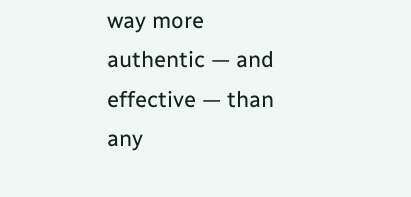way more authentic — and effective — than any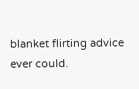blanket flirting advice ever could.